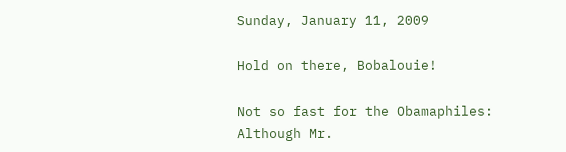Sunday, January 11, 2009

Hold on there, Bobalouie!

Not so fast for the Obamaphiles:
Although Mr.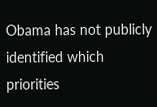Obama has not publicly identified which priorities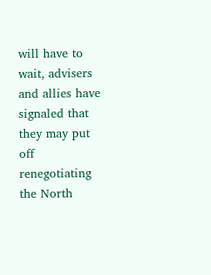will have to wait, advisers and allies have signaled that they may put off renegotiating the North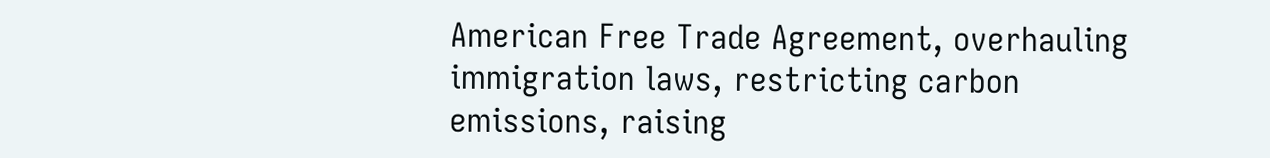American Free Trade Agreement, overhauling immigration laws, restricting carbon emissions, raising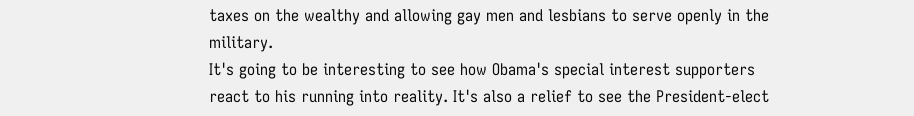taxes on the wealthy and allowing gay men and lesbians to serve openly in the military.
It's going to be interesting to see how Obama's special interest supporters react to his running into reality. It's also a relief to see the President-elect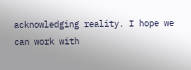acknowledging reality. I hope we can work with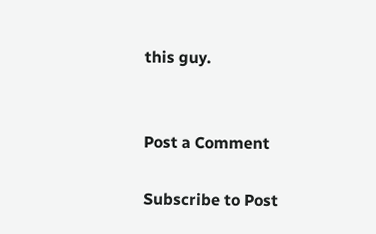this guy.


Post a Comment

Subscribe to Post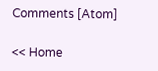Comments [Atom]

<< Home